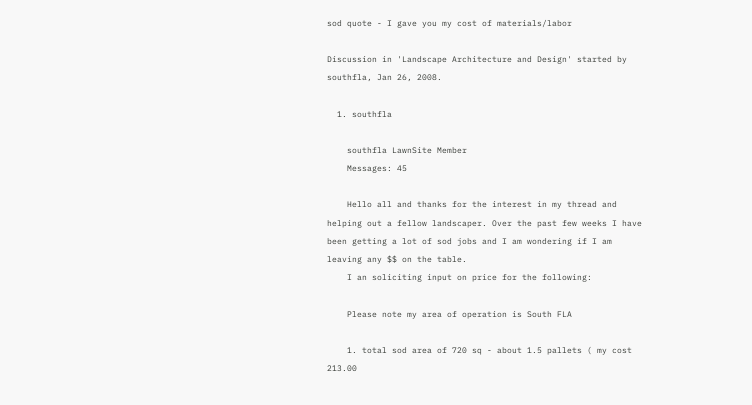sod quote - I gave you my cost of materials/labor

Discussion in 'Landscape Architecture and Design' started by southfla, Jan 26, 2008.

  1. southfla

    southfla LawnSite Member
    Messages: 45

    Hello all and thanks for the interest in my thread and helping out a fellow landscaper. Over the past few weeks I have been getting a lot of sod jobs and I am wondering if I am leaving any $$ on the table.
    I an soliciting input on price for the following:

    Please note my area of operation is South FLA

    1. total sod area of 720 sq - about 1.5 pallets ( my cost 213.00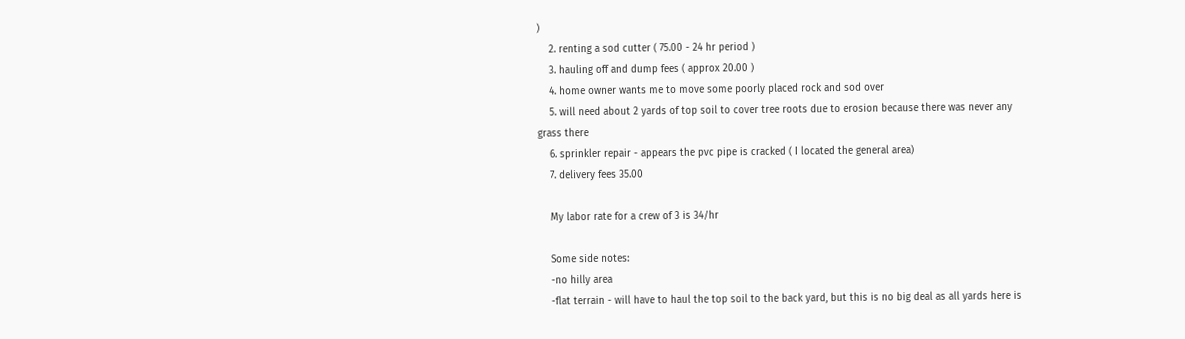)
    2. renting a sod cutter ( 75.00 - 24 hr period )
    3. hauling off and dump fees ( approx 20.00 )
    4. home owner wants me to move some poorly placed rock and sod over
    5. will need about 2 yards of top soil to cover tree roots due to erosion because there was never any grass there
    6. sprinkler repair - appears the pvc pipe is cracked ( I located the general area)
    7. delivery fees 35.00

    My labor rate for a crew of 3 is 34/hr

    Some side notes:
    -no hilly area
    -flat terrain - will have to haul the top soil to the back yard, but this is no big deal as all yards here is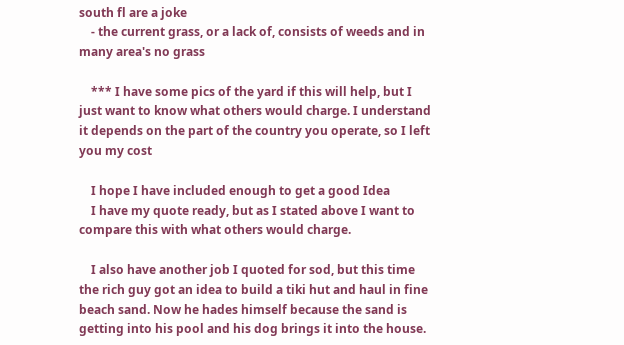south fl are a joke
    - the current grass, or a lack of, consists of weeds and in many area's no grass

    *** I have some pics of the yard if this will help, but I just want to know what others would charge. I understand it depends on the part of the country you operate, so I left you my cost

    I hope I have included enough to get a good Idea
    I have my quote ready, but as I stated above I want to compare this with what others would charge.

    I also have another job I quoted for sod, but this time the rich guy got an idea to build a tiki hut and haul in fine beach sand. Now he hades himself because the sand is getting into his pool and his dog brings it into the house.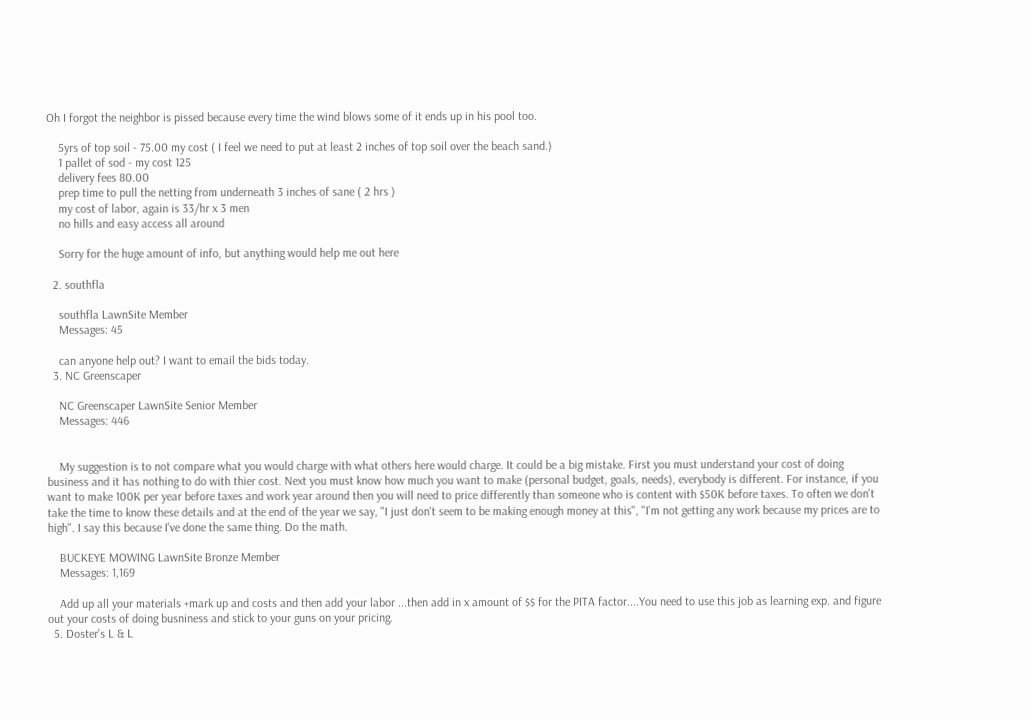Oh I forgot the neighbor is pissed because every time the wind blows some of it ends up in his pool too.

    5yrs of top soil - 75.00 my cost ( I feel we need to put at least 2 inches of top soil over the beach sand.)
    1 pallet of sod - my cost 125
    delivery fees 80.00
    prep time to pull the netting from underneath 3 inches of sane ( 2 hrs )
    my cost of labor, again is 33/hr x 3 men
    no hills and easy access all around

    Sorry for the huge amount of info, but anything would help me out here

  2. southfla

    southfla LawnSite Member
    Messages: 45

    can anyone help out? I want to email the bids today.
  3. NC Greenscaper

    NC Greenscaper LawnSite Senior Member
    Messages: 446


    My suggestion is to not compare what you would charge with what others here would charge. It could be a big mistake. First you must understand your cost of doing business and it has nothing to do with thier cost. Next you must know how much you want to make (personal budget, goals, needs), everybody is different. For instance, if you want to make 100K per year before taxes and work year around then you will need to price differently than someone who is content with $50K before taxes. To often we don't take the time to know these details and at the end of the year we say, "I just don't seem to be making enough money at this", "I'm not getting any work because my prices are to high". I say this because I've done the same thing. Do the math.

    BUCKEYE MOWING LawnSite Bronze Member
    Messages: 1,169

    Add up all your materials +mark up and costs and then add your labor ...then add in x amount of $$ for the PITA factor....You need to use this job as learning exp. and figure out your costs of doing busniness and stick to your guns on your pricing.
  5. Doster's L & L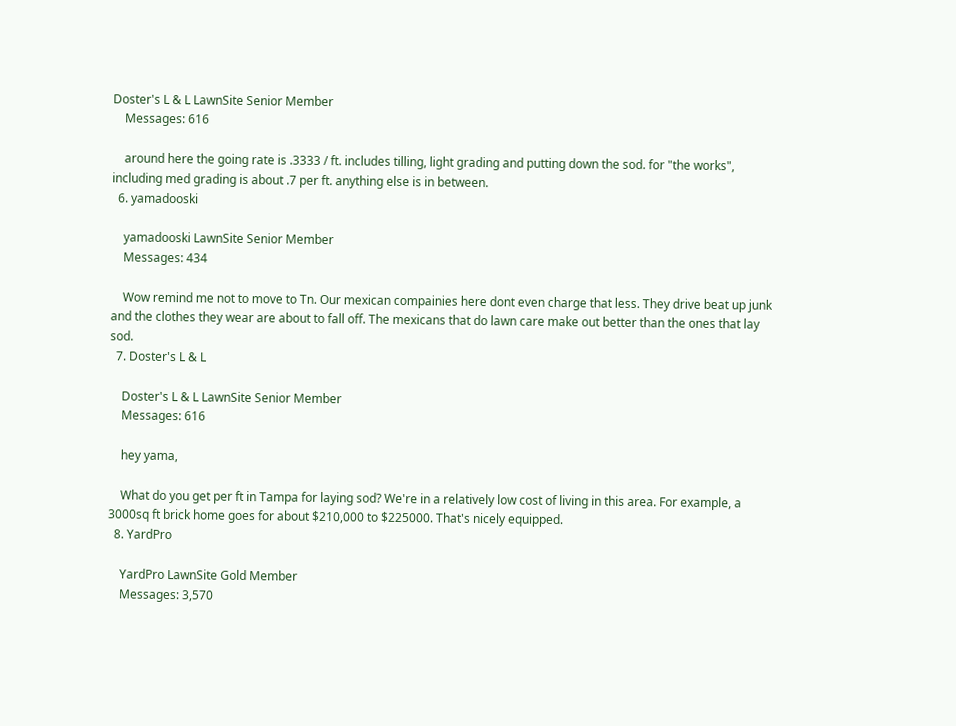Doster's L & L LawnSite Senior Member
    Messages: 616

    around here the going rate is .3333 / ft. includes tilling, light grading and putting down the sod. for "the works", including med grading is about .7 per ft. anything else is in between.
  6. yamadooski

    yamadooski LawnSite Senior Member
    Messages: 434

    Wow remind me not to move to Tn. Our mexican compainies here dont even charge that less. They drive beat up junk and the clothes they wear are about to fall off. The mexicans that do lawn care make out better than the ones that lay sod.
  7. Doster's L & L

    Doster's L & L LawnSite Senior Member
    Messages: 616

    hey yama,

    What do you get per ft in Tampa for laying sod? We're in a relatively low cost of living in this area. For example, a 3000sq ft brick home goes for about $210,000 to $225000. That's nicely equipped.
  8. YardPro

    YardPro LawnSite Gold Member
    Messages: 3,570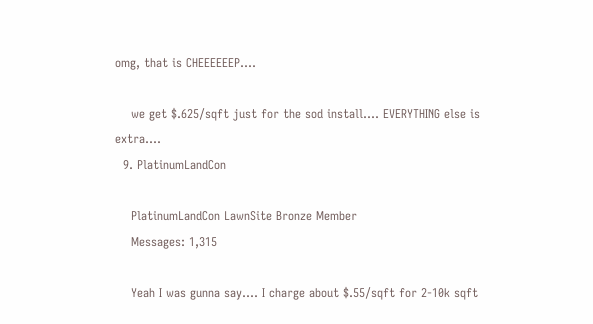omg, that is CHEEEEEEP....

    we get $.625/sqft just for the sod install.... EVERYTHING else is extra....
  9. PlatinumLandCon

    PlatinumLandCon LawnSite Bronze Member
    Messages: 1,315

    Yeah I was gunna say.... I charge about $.55/sqft for 2-10k sqft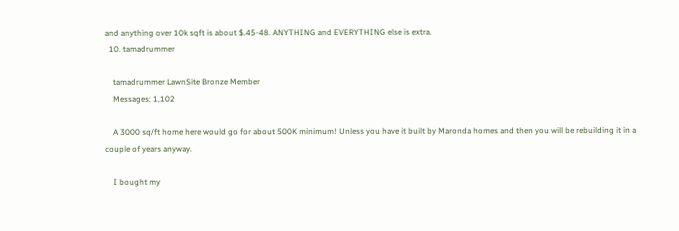and anything over 10k sqft is about $.45-48. ANYTHING and EVERYTHING else is extra.
  10. tamadrummer

    tamadrummer LawnSite Bronze Member
    Messages: 1,102

    A 3000 sq/ft home here would go for about 500K minimum! Unless you have it built by Maronda homes and then you will be rebuilding it in a couple of years anyway.

    I bought my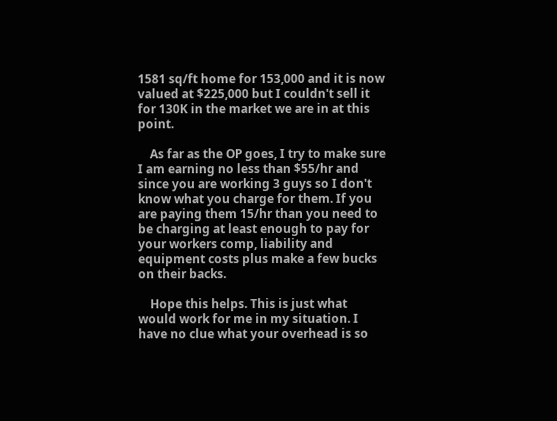1581 sq/ft home for 153,000 and it is now valued at $225,000 but I couldn't sell it for 130K in the market we are in at this point.

    As far as the OP goes, I try to make sure I am earning no less than $55/hr and since you are working 3 guys so I don't know what you charge for them. If you are paying them 15/hr than you need to be charging at least enough to pay for your workers comp, liability and equipment costs plus make a few bucks on their backs.

    Hope this helps. This is just what would work for me in my situation. I have no clue what your overhead is so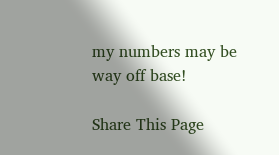my numbers may be way off base!

Share This Page